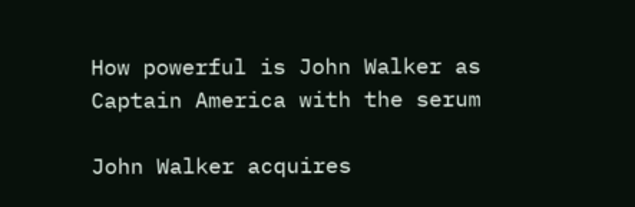How powerful is John Walker as Captain America with the serum

John Walker acquires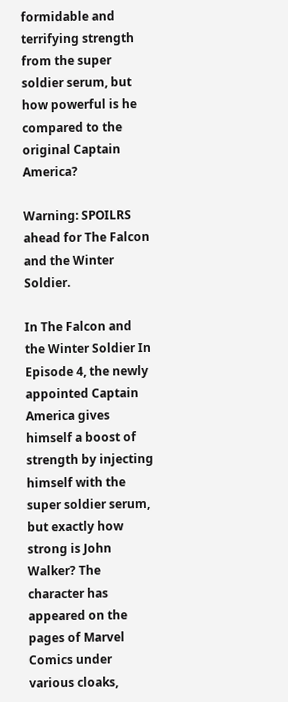formidable and terrifying strength from the super soldier serum, but how powerful is he compared to the original Captain America?

Warning: SPOILRS ahead for The Falcon and the Winter Soldier.

In The Falcon and the Winter Soldier In Episode 4, the newly appointed Captain America gives himself a boost of strength by injecting himself with the super soldier serum, but exactly how strong is John Walker? The character has appeared on the pages of Marvel Comics under various cloaks,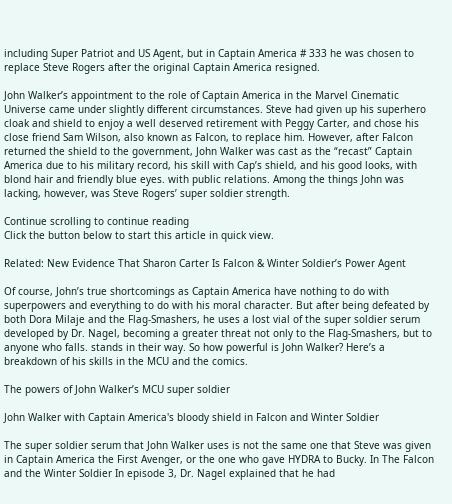including Super Patriot and US Agent, but in Captain America # 333 he was chosen to replace Steve Rogers after the original Captain America resigned.

John Walker’s appointment to the role of Captain America in the Marvel Cinematic Universe came under slightly different circumstances. Steve had given up his superhero cloak and shield to enjoy a well deserved retirement with Peggy Carter, and chose his close friend Sam Wilson, also known as Falcon, to replace him. However, after Falcon returned the shield to the government, John Walker was cast as the “recast” Captain America due to his military record, his skill with Cap’s shield, and his good looks, with blond hair and friendly blue eyes. with public relations. Among the things John was lacking, however, was Steve Rogers’ super soldier strength.

Continue scrolling to continue reading
Click the button below to start this article in quick view.

Related: New Evidence That Sharon Carter Is Falcon & Winter Soldier’s Power Agent

Of course, John’s true shortcomings as Captain America have nothing to do with superpowers and everything to do with his moral character. But after being defeated by both Dora Milaje and the Flag-Smashers, he uses a lost vial of the super soldier serum developed by Dr. Nagel, becoming a greater threat not only to the Flag-Smashers, but to anyone who falls. stands in their way. So how powerful is John Walker? Here’s a breakdown of his skills in the MCU and the comics.

The powers of John Walker’s MCU super soldier

John Walker with Captain America's bloody shield in Falcon and Winter Soldier

The super soldier serum that John Walker uses is not the same one that Steve was given in Captain America the First Avenger, or the one who gave HYDRA to Bucky. In The Falcon and the Winter Soldier In episode 3, Dr. Nagel explained that he had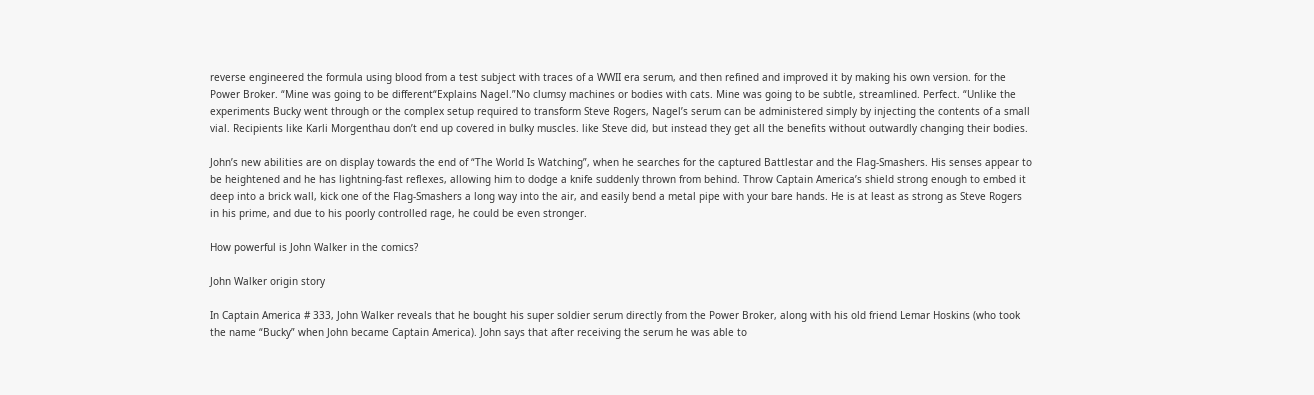reverse engineered the formula using blood from a test subject with traces of a WWII era serum, and then refined and improved it by making his own version. for the Power Broker. “Mine was going to be different“Explains Nagel.”No clumsy machines or bodies with cats. Mine was going to be subtle, streamlined. Perfect. “Unlike the experiments Bucky went through or the complex setup required to transform Steve Rogers, Nagel’s serum can be administered simply by injecting the contents of a small vial. Recipients like Karli Morgenthau don’t end up covered in bulky muscles. like Steve did, but instead they get all the benefits without outwardly changing their bodies.

John’s new abilities are on display towards the end of “The World Is Watching”, when he searches for the captured Battlestar and the Flag-Smashers. His senses appear to be heightened and he has lightning-fast reflexes, allowing him to dodge a knife suddenly thrown from behind. Throw Captain America’s shield strong enough to embed it deep into a brick wall, kick one of the Flag-Smashers a long way into the air, and easily bend a metal pipe with your bare hands. He is at least as strong as Steve Rogers in his prime, and due to his poorly controlled rage, he could be even stronger.

How powerful is John Walker in the comics?

John Walker origin story

In Captain America # 333, John Walker reveals that he bought his super soldier serum directly from the Power Broker, along with his old friend Lemar Hoskins (who took the name “Bucky” when John became Captain America). John says that after receiving the serum he was able to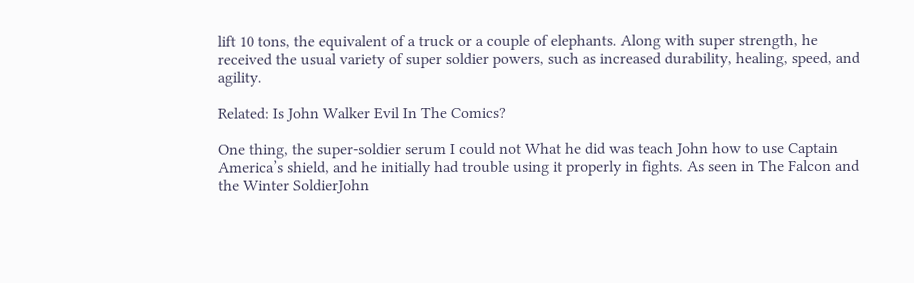lift 10 tons, the equivalent of a truck or a couple of elephants. Along with super strength, he received the usual variety of super soldier powers, such as increased durability, healing, speed, and agility.

Related: Is John Walker Evil In The Comics?

One thing, the super-soldier serum I could not What he did was teach John how to use Captain America’s shield, and he initially had trouble using it properly in fights. As seen in The Falcon and the Winter SoldierJohn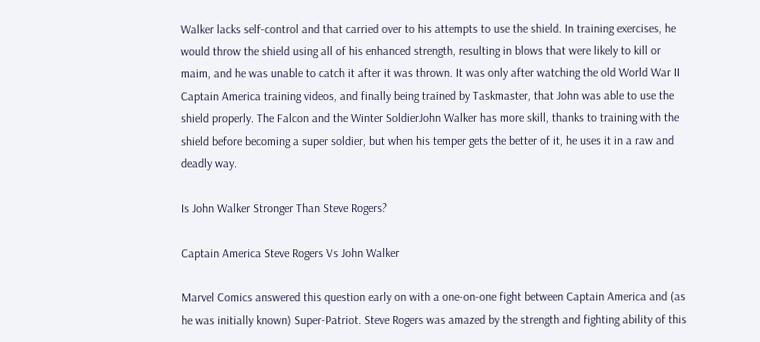Walker lacks self-control and that carried over to his attempts to use the shield. In training exercises, he would throw the shield using all of his enhanced strength, resulting in blows that were likely to kill or maim, and he was unable to catch it after it was thrown. It was only after watching the old World War II Captain America training videos, and finally being trained by Taskmaster, that John was able to use the shield properly. The Falcon and the Winter SoldierJohn Walker has more skill, thanks to training with the shield before becoming a super soldier, but when his temper gets the better of it, he uses it in a raw and deadly way.

Is John Walker Stronger Than Steve Rogers?

Captain America Steve Rogers Vs John Walker

Marvel Comics answered this question early on with a one-on-one fight between Captain America and (as he was initially known) Super-Patriot. Steve Rogers was amazed by the strength and fighting ability of this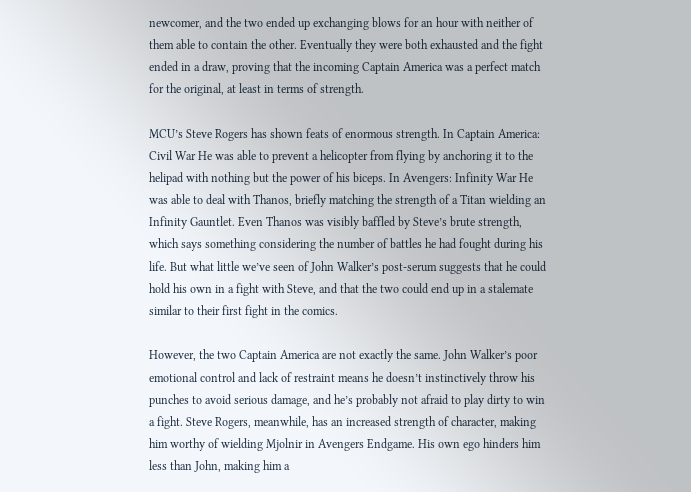newcomer, and the two ended up exchanging blows for an hour with neither of them able to contain the other. Eventually they were both exhausted and the fight ended in a draw, proving that the incoming Captain America was a perfect match for the original, at least in terms of strength.

MCU’s Steve Rogers has shown feats of enormous strength. In Captain America: Civil War He was able to prevent a helicopter from flying by anchoring it to the helipad with nothing but the power of his biceps. In Avengers: Infinity War He was able to deal with Thanos, briefly matching the strength of a Titan wielding an Infinity Gauntlet. Even Thanos was visibly baffled by Steve’s brute strength, which says something considering the number of battles he had fought during his life. But what little we’ve seen of John Walker’s post-serum suggests that he could hold his own in a fight with Steve, and that the two could end up in a stalemate similar to their first fight in the comics.

However, the two Captain America are not exactly the same. John Walker’s poor emotional control and lack of restraint means he doesn’t instinctively throw his punches to avoid serious damage, and he’s probably not afraid to play dirty to win a fight. Steve Rogers, meanwhile, has an increased strength of character, making him worthy of wielding Mjolnir in Avengers Endgame. His own ego hinders him less than John, making him a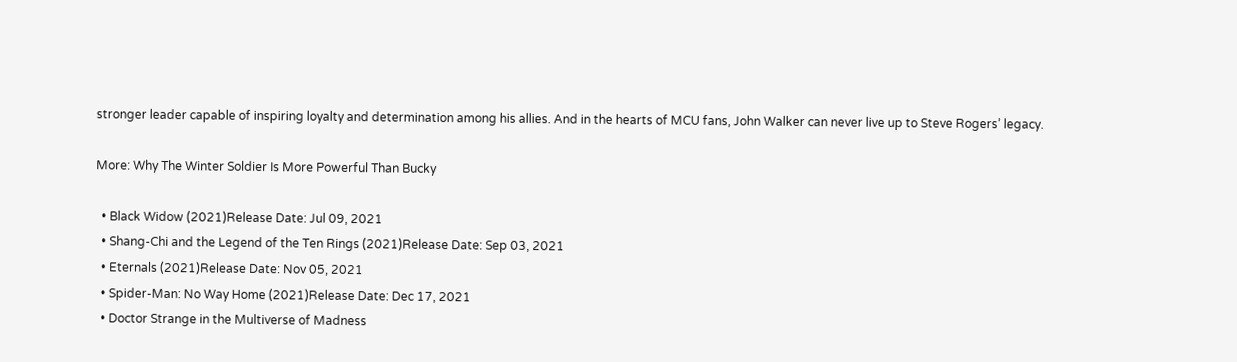stronger leader capable of inspiring loyalty and determination among his allies. And in the hearts of MCU fans, John Walker can never live up to Steve Rogers’ legacy.

More: Why The Winter Soldier Is More Powerful Than Bucky

  • Black Widow (2021)Release Date: Jul 09, 2021
  • Shang-Chi and the Legend of the Ten Rings (2021)Release Date: Sep 03, 2021
  • Eternals (2021)Release Date: Nov 05, 2021
  • Spider-Man: No Way Home (2021)Release Date: Dec 17, 2021
  • Doctor Strange in the Multiverse of Madness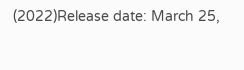(2022)Release date: March 25,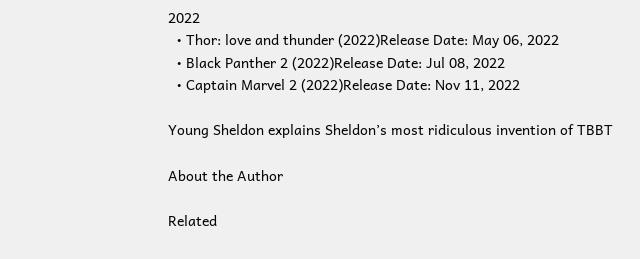2022
  • Thor: love and thunder (2022)Release Date: May 06, 2022
  • Black Panther 2 (2022)Release Date: Jul 08, 2022
  • Captain Marvel 2 (2022)Release Date: Nov 11, 2022

Young Sheldon explains Sheldon’s most ridiculous invention of TBBT

About the Author

Related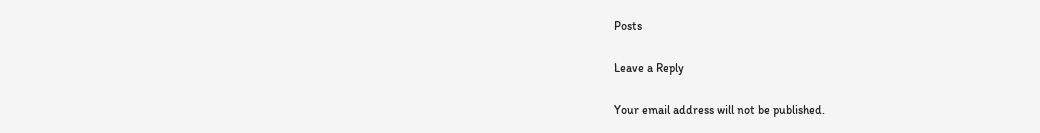Posts

Leave a Reply

Your email address will not be published.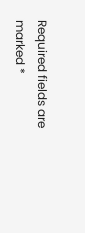Required fields are marked *